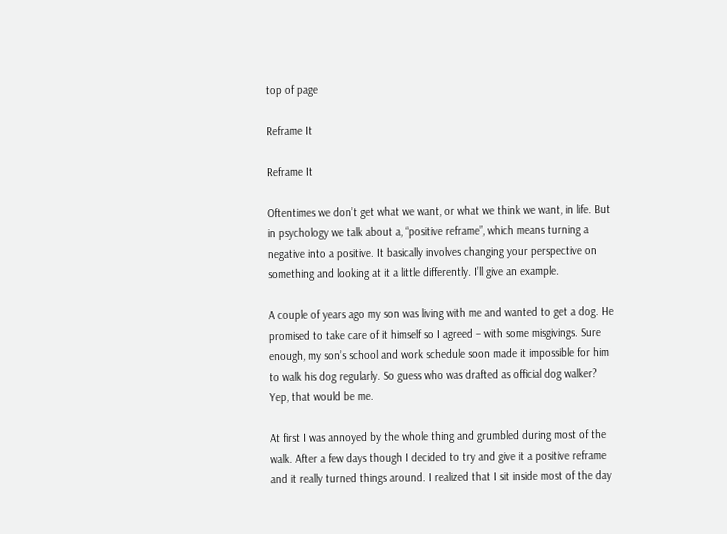top of page

Reframe It

Reframe It

Oftentimes we don’t get what we want, or what we think we want, in life. But in psychology we talk about a, “positive reframe”, which means turning a negative into a positive. It basically involves changing your perspective on something and looking at it a little differently. I’ll give an example.

A couple of years ago my son was living with me and wanted to get a dog. He promised to take care of it himself so I agreed – with some misgivings. Sure enough, my son’s school and work schedule soon made it impossible for him to walk his dog regularly. So guess who was drafted as official dog walker? Yep, that would be me.

At first I was annoyed by the whole thing and grumbled during most of the walk. After a few days though I decided to try and give it a positive reframe and it really turned things around. I realized that I sit inside most of the day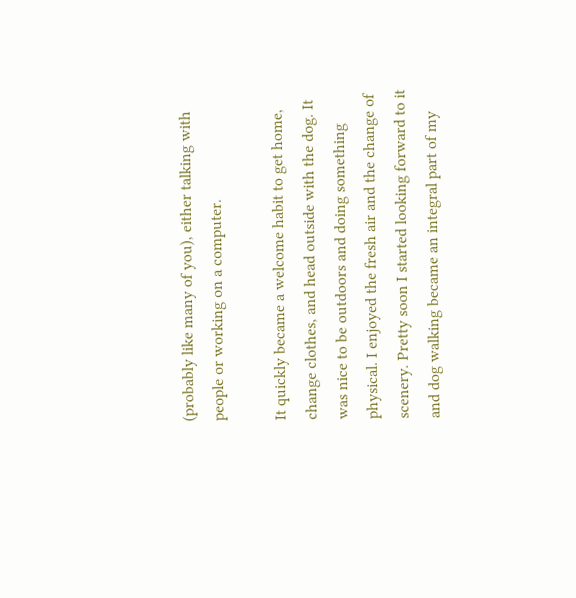(probably like many of you), either talking with people or working on a computer.

It quickly became a welcome habit to get home, change clothes, and head outside with the dog. It was nice to be outdoors and doing something physical. I enjoyed the fresh air and the change of scenery. Pretty soon I started looking forward to it and dog walking became an integral part of my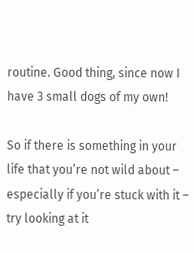routine. Good thing, since now I have 3 small dogs of my own!

So if there is something in your life that you’re not wild about – especially if you’re stuck with it – try looking at it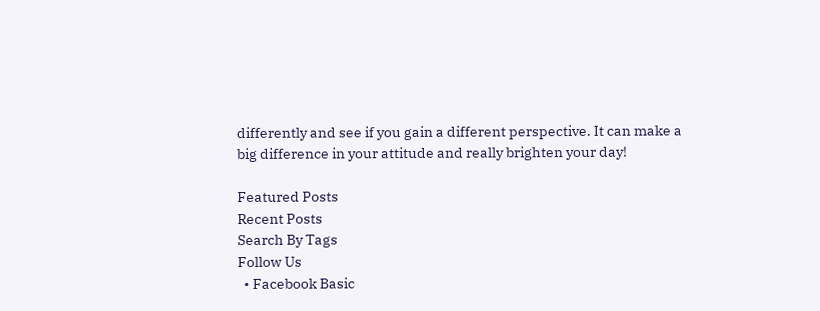differently and see if you gain a different perspective. It can make a big difference in your attitude and really brighten your day!

Featured Posts
Recent Posts
Search By Tags
Follow Us
  • Facebook Basic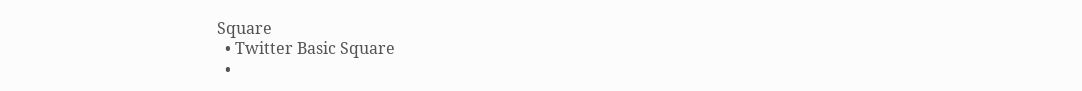Square
  • Twitter Basic Square
  •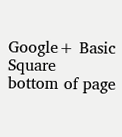Google+ Basic Square
bottom of page